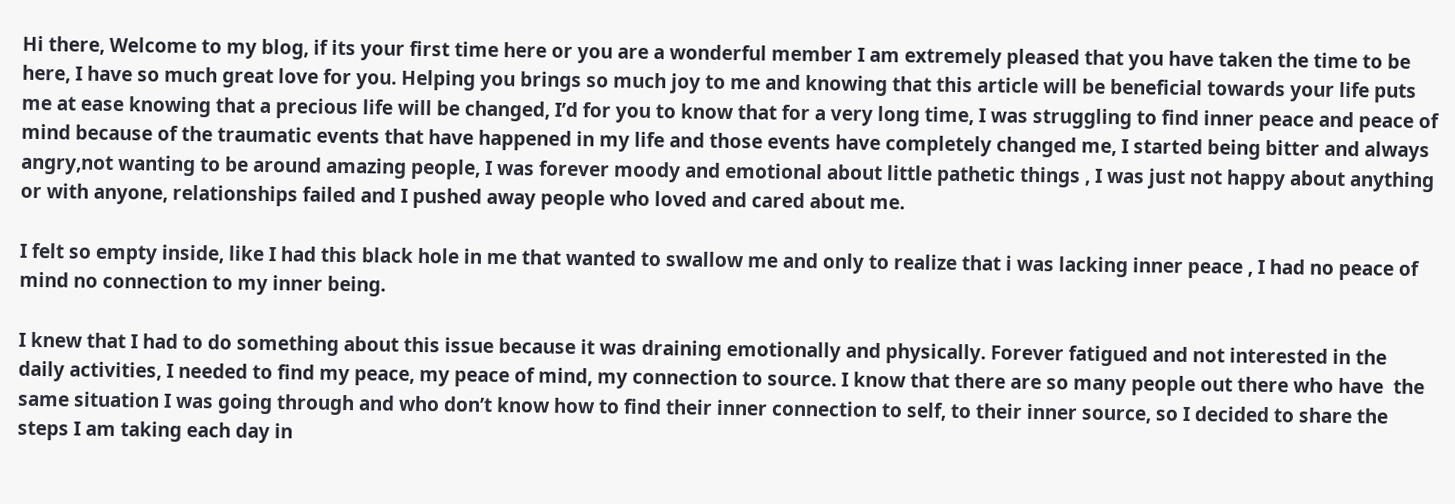Hi there, Welcome to my blog, if its your first time here or you are a wonderful member I am extremely pleased that you have taken the time to be here, I have so much great love for you. Helping you brings so much joy to me and knowing that this article will be beneficial towards your life puts me at ease knowing that a precious life will be changed, I’d for you to know that for a very long time, I was struggling to find inner peace and peace of mind because of the traumatic events that have happened in my life and those events have completely changed me, I started being bitter and always angry,not wanting to be around amazing people, I was forever moody and emotional about little pathetic things , I was just not happy about anything or with anyone, relationships failed and I pushed away people who loved and cared about me.

I felt so empty inside, like I had this black hole in me that wanted to swallow me and only to realize that i was lacking inner peace , I had no peace of mind no connection to my inner being.

I knew that I had to do something about this issue because it was draining emotionally and physically. Forever fatigued and not interested in the daily activities, I needed to find my peace, my peace of mind, my connection to source. I know that there are so many people out there who have  the same situation I was going through and who don’t know how to find their inner connection to self, to their inner source, so I decided to share the steps I am taking each day in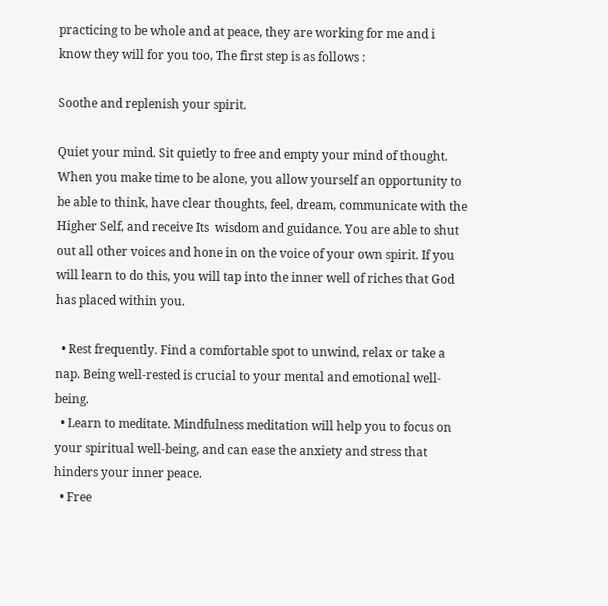practicing to be whole and at peace, they are working for me and i know they will for you too, The first step is as follows :

Soothe and replenish your spirit.

Quiet your mind. Sit quietly to free and empty your mind of thought. When you make time to be alone, you allow yourself an opportunity to be able to think, have clear thoughts, feel, dream, communicate with the Higher Self, and receive Its  wisdom and guidance. You are able to shut out all other voices and hone in on the voice of your own spirit. If you will learn to do this, you will tap into the inner well of riches that God has placed within you.

  • Rest frequently. Find a comfortable spot to unwind, relax or take a nap. Being well-rested is crucial to your mental and emotional well-being.
  • Learn to meditate. Mindfulness meditation will help you to focus on your spiritual well-being, and can ease the anxiety and stress that hinders your inner peace.
  • Free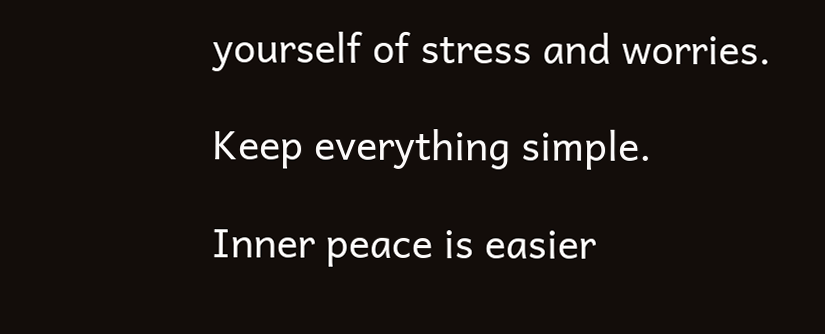yourself of stress and worries.

Keep everything simple.

Inner peace is easier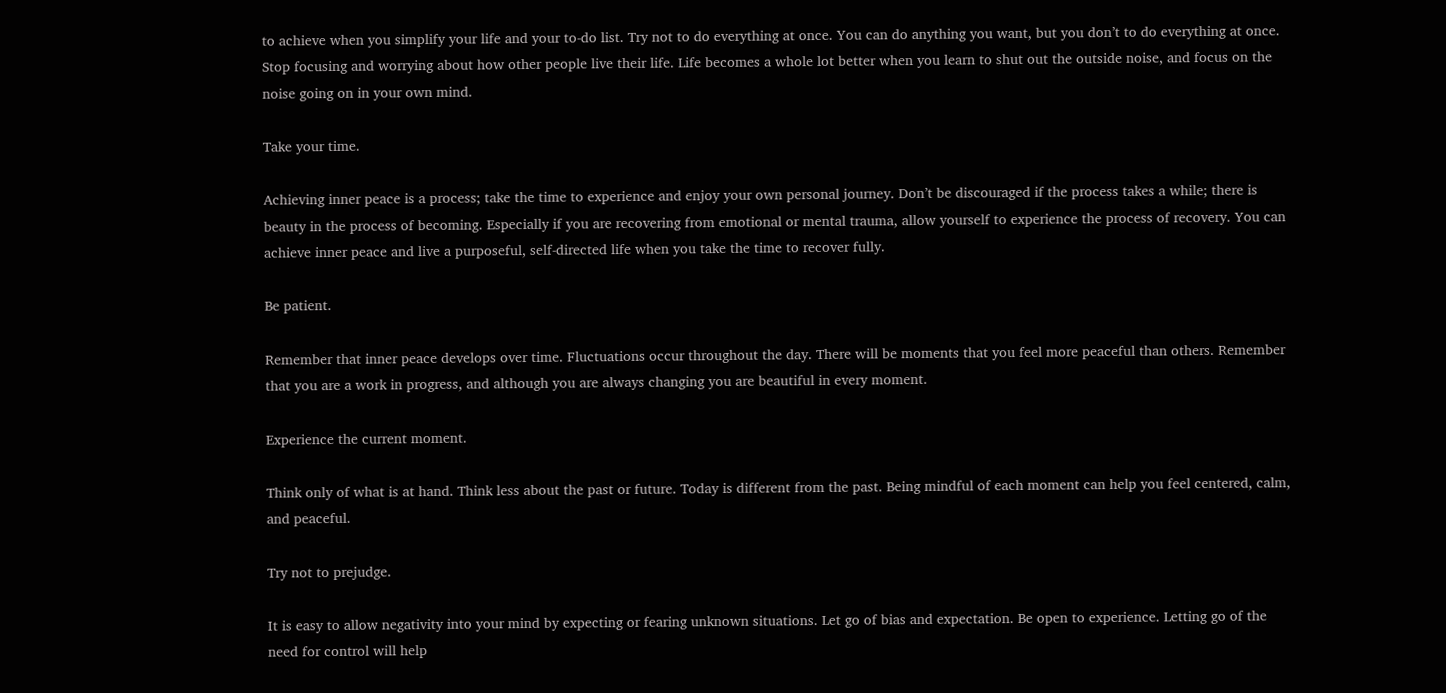to achieve when you simplify your life and your to-do list. Try not to do everything at once. You can do anything you want, but you don’t to do everything at once. Stop focusing and worrying about how other people live their life. Life becomes a whole lot better when you learn to shut out the outside noise, and focus on the noise going on in your own mind.

Take your time.

Achieving inner peace is a process; take the time to experience and enjoy your own personal journey. Don’t be discouraged if the process takes a while; there is beauty in the process of becoming. Especially if you are recovering from emotional or mental trauma, allow yourself to experience the process of recovery. You can achieve inner peace and live a purposeful, self-directed life when you take the time to recover fully.

Be patient.

Remember that inner peace develops over time. Fluctuations occur throughout the day. There will be moments that you feel more peaceful than others. Remember that you are a work in progress, and although you are always changing you are beautiful in every moment.

Experience the current moment.

Think only of what is at hand. Think less about the past or future. Today is different from the past. Being mindful of each moment can help you feel centered, calm, and peaceful.

Try not to prejudge.

It is easy to allow negativity into your mind by expecting or fearing unknown situations. Let go of bias and expectation. Be open to experience. Letting go of the need for control will help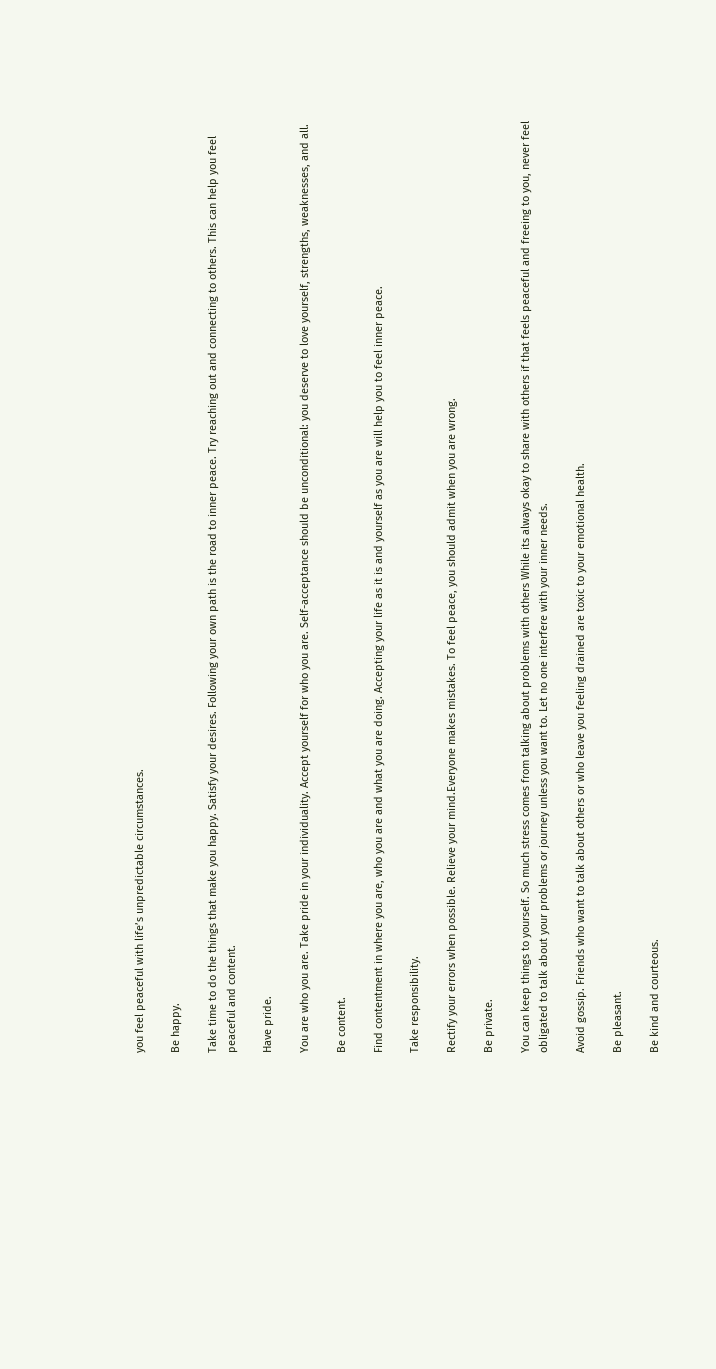you feel peaceful with life’s unpredictable circumstances.

Be happy.

Take time to do the things that make you happy. Satisfy your desires. Following your own path is the road to inner peace. Try reaching out and connecting to others. This can help you feel peaceful and content.

Have pride.

You are who you are. Take pride in your individuality. Accept yourself for who you are. Self-acceptance should be unconditional: you deserve to love yourself, strengths, weaknesses, and all.

Be content.

Find contentment in where you are, who you are and what you are doing. Accepting your life as it is and yourself as you are will help you to feel inner peace.

Take responsibility.

Rectify your errors when possible. Relieve your mind.Everyone makes mistakes. To feel peace, you should admit when you are wrong.

Be private.

You can keep things to yourself. So much stress comes from talking about problems with others While its always okay to share with others if that feels peaceful and freeing to you, never feel obligated to talk about your problems or journey unless you want to. Let no one interfere with your inner needs.

Avoid gossip. Friends who want to talk about others or who leave you feeling drained are toxic to your emotional health.

Be pleasant.

Be kind and courteous.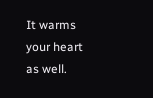It warms your heart as well.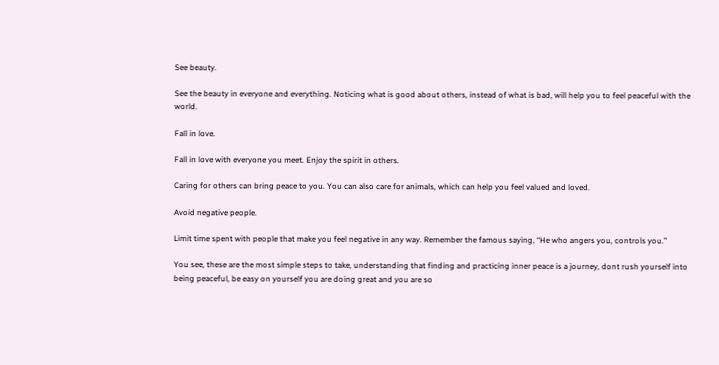See beauty.

See the beauty in everyone and everything. Noticing what is good about others, instead of what is bad, will help you to feel peaceful with the world.

Fall in love.

Fall in love with everyone you meet. Enjoy the spirit in others.

Caring for others can bring peace to you. You can also care for animals, which can help you feel valued and loved.

Avoid negative people.

Limit time spent with people that make you feel negative in any way. Remember the famous saying, “He who angers you, controls you.”

You see, these are the most simple steps to take, understanding that finding and practicing inner peace is a journey, dont rush yourself into being peaceful, be easy on yourself you are doing great and you are so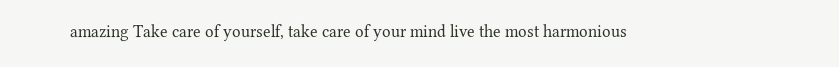amazing Take care of yourself, take care of your mind live the most harmonious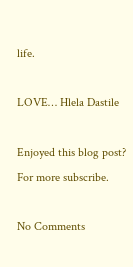life.

LOVE… Hlela Dastile

Enjoyed this blog post? For more subscribe.

No Comments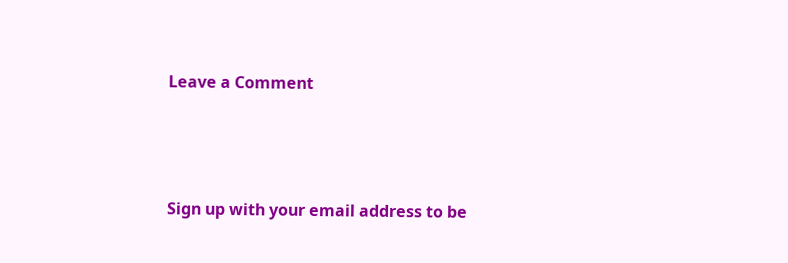Leave a Comment





Sign up with your email address to be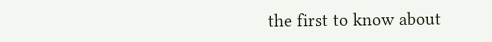the first to know about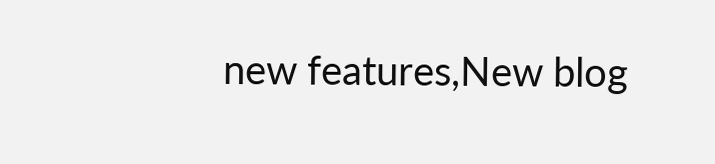new features,New blog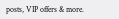posts, VIP offers & more.